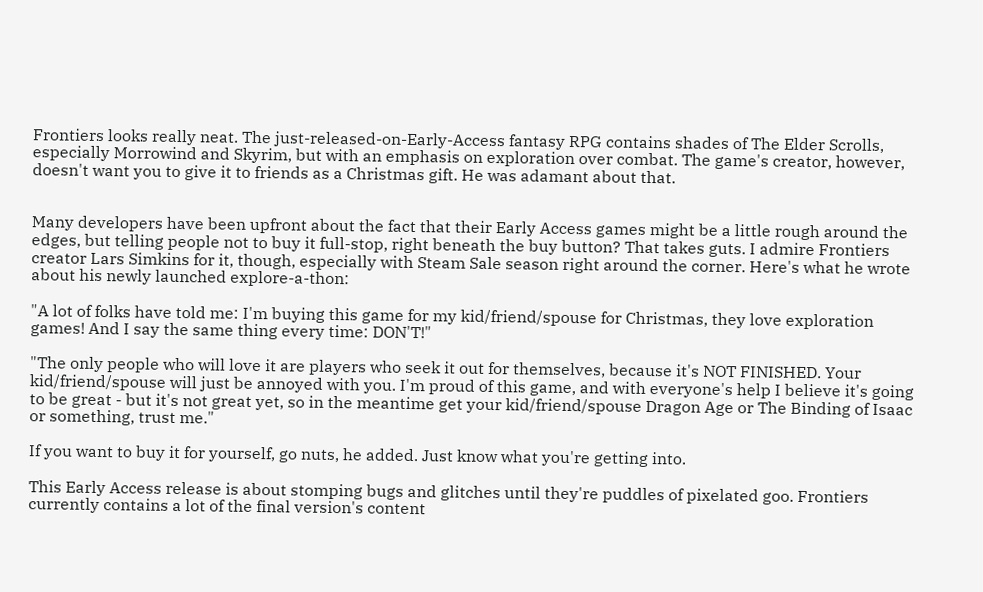Frontiers looks really neat. The just-released-on-Early-Access fantasy RPG contains shades of The Elder Scrolls, especially Morrowind and Skyrim, but with an emphasis on exploration over combat. The game's creator, however, doesn't want you to give it to friends as a Christmas gift. He was adamant about that.


Many developers have been upfront about the fact that their Early Access games might be a little rough around the edges, but telling people not to buy it full-stop, right beneath the buy button? That takes guts. I admire Frontiers creator Lars Simkins for it, though, especially with Steam Sale season right around the corner. Here's what he wrote about his newly launched explore-a-thon:

"A lot of folks have told me: I'm buying this game for my kid/friend/spouse for Christmas, they love exploration games! And I say the same thing every time: DON'T!"

"The only people who will love it are players who seek it out for themselves, because it's NOT FINISHED. Your kid/friend/spouse will just be annoyed with you. I'm proud of this game, and with everyone's help I believe it's going to be great - but it's not great yet, so in the meantime get your kid/friend/spouse Dragon Age or The Binding of Isaac or something, trust me."

If you want to buy it for yourself, go nuts, he added. Just know what you're getting into.

This Early Access release is about stomping bugs and glitches until they're puddles of pixelated goo. Frontiers currently contains a lot of the final version's content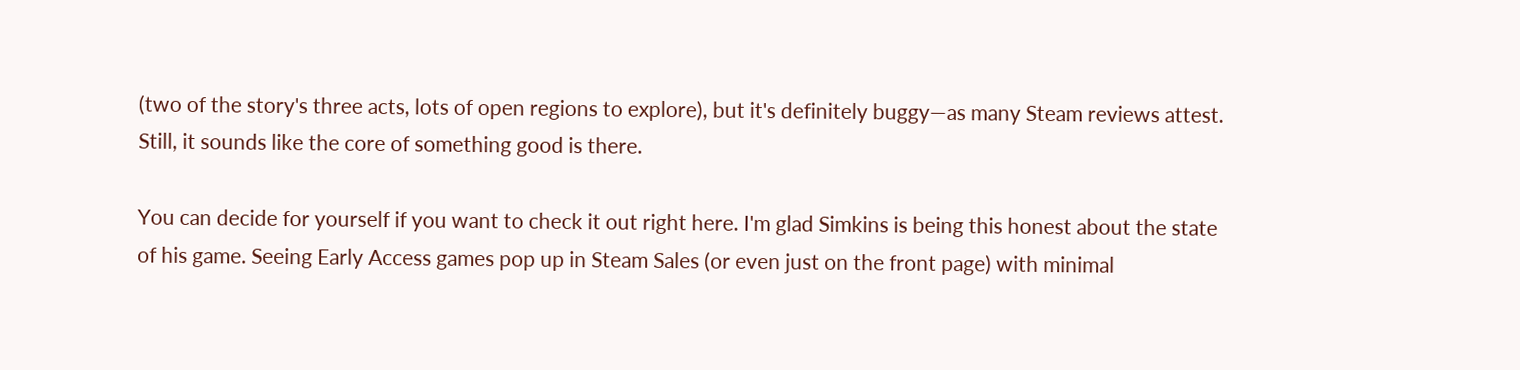(two of the story's three acts, lots of open regions to explore), but it's definitely buggy—as many Steam reviews attest. Still, it sounds like the core of something good is there.

You can decide for yourself if you want to check it out right here. I'm glad Simkins is being this honest about the state of his game. Seeing Early Access games pop up in Steam Sales (or even just on the front page) with minimal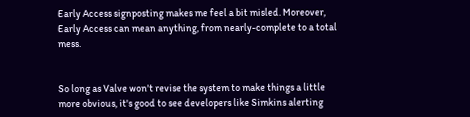Early Access signposting makes me feel a bit misled. Moreover, Early Access can mean anything, from nearly-complete to a total mess.


So long as Valve won't revise the system to make things a little more obvious, it's good to see developers like Simkins alerting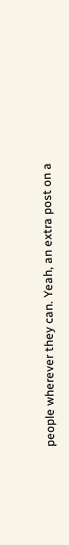people wherever they can. Yeah, an extra post on a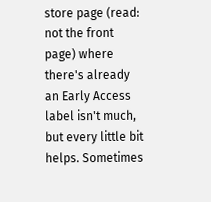store page (read: not the front page) where there's already an Early Access label isn't much, but every little bit helps. Sometimes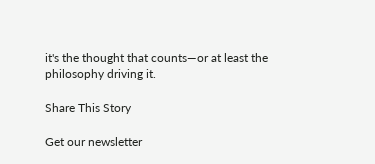it's the thought that counts—or at least the philosophy driving it.

Share This Story

Get our newsletter